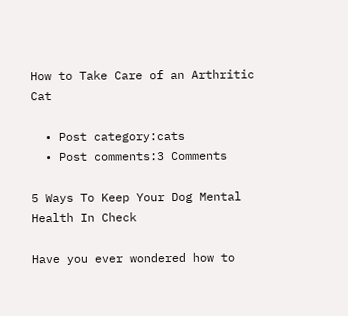How to Take Care of an Arthritic Cat

  • Post category:cats
  • Post comments:3 Comments

5 Ways To Keep Your Dog Mental Health In Check

Have you ever wondered how to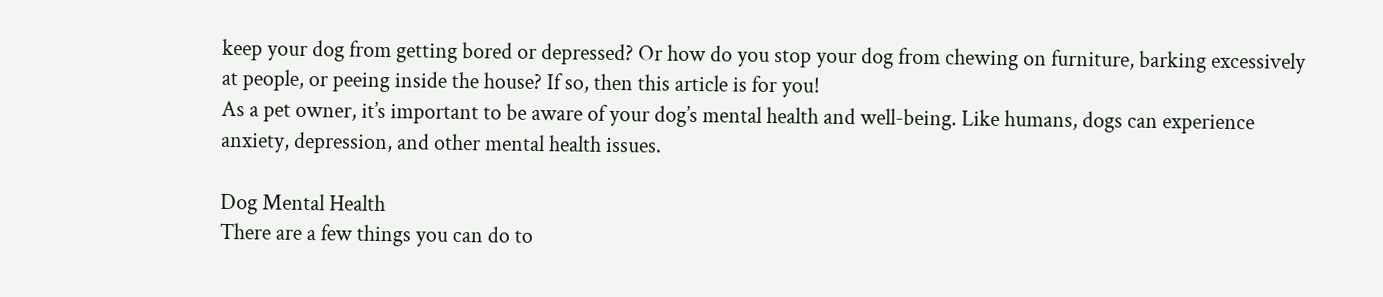keep your dog from getting bored or depressed? Or how do you stop your dog from chewing on furniture, barking excessively at people, or peeing inside the house? If so, then this article is for you!
As a pet owner, it’s important to be aware of your dog’s mental health and well-being. Like humans, dogs can experience anxiety, depression, and other mental health issues.

Dog Mental Health
There are a few things you can do to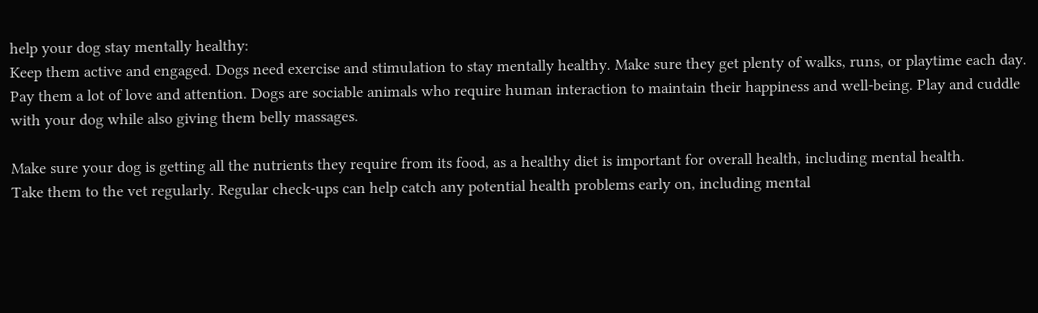help your dog stay mentally healthy:
Keep them active and engaged. Dogs need exercise and stimulation to stay mentally healthy. Make sure they get plenty of walks, runs, or playtime each day.
Pay them a lot of love and attention. Dogs are sociable animals who require human interaction to maintain their happiness and well-being. Play and cuddle with your dog while also giving them belly massages.

Make sure your dog is getting all the nutrients they require from its food, as a healthy diet is important for overall health, including mental health.
Take them to the vet regularly. Regular check-ups can help catch any potential health problems early on, including mental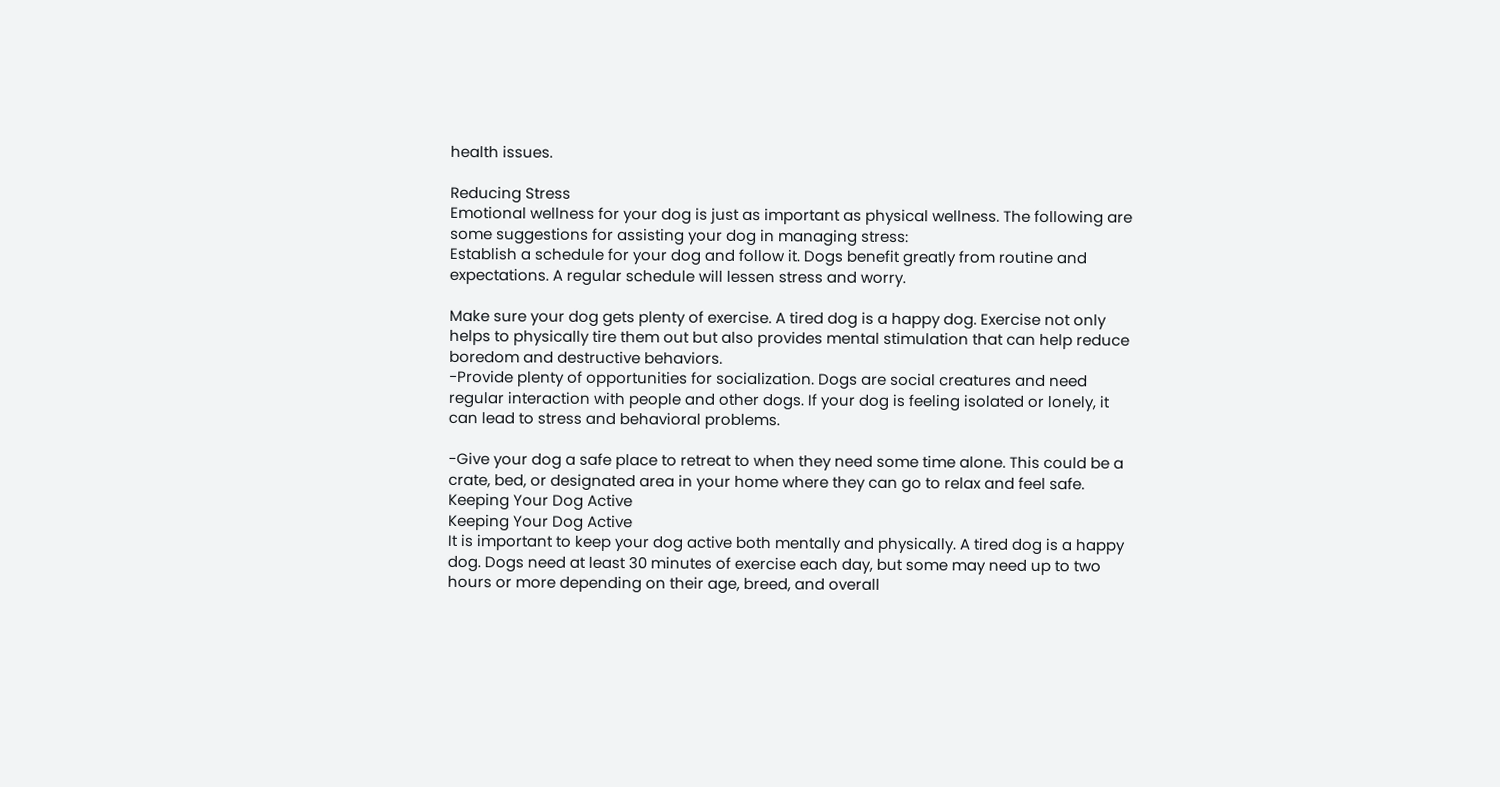health issues.

Reducing Stress
Emotional wellness for your dog is just as important as physical wellness. The following are some suggestions for assisting your dog in managing stress:
Establish a schedule for your dog and follow it. Dogs benefit greatly from routine and expectations. A regular schedule will lessen stress and worry.

Make sure your dog gets plenty of exercise. A tired dog is a happy dog. Exercise not only helps to physically tire them out but also provides mental stimulation that can help reduce boredom and destructive behaviors.
-Provide plenty of opportunities for socialization. Dogs are social creatures and need regular interaction with people and other dogs. If your dog is feeling isolated or lonely, it can lead to stress and behavioral problems.

-Give your dog a safe place to retreat to when they need some time alone. This could be a crate, bed, or designated area in your home where they can go to relax and feel safe.
Keeping Your Dog Active
Keeping Your Dog Active
It is important to keep your dog active both mentally and physically. A tired dog is a happy dog. Dogs need at least 30 minutes of exercise each day, but some may need up to two hours or more depending on their age, breed, and overall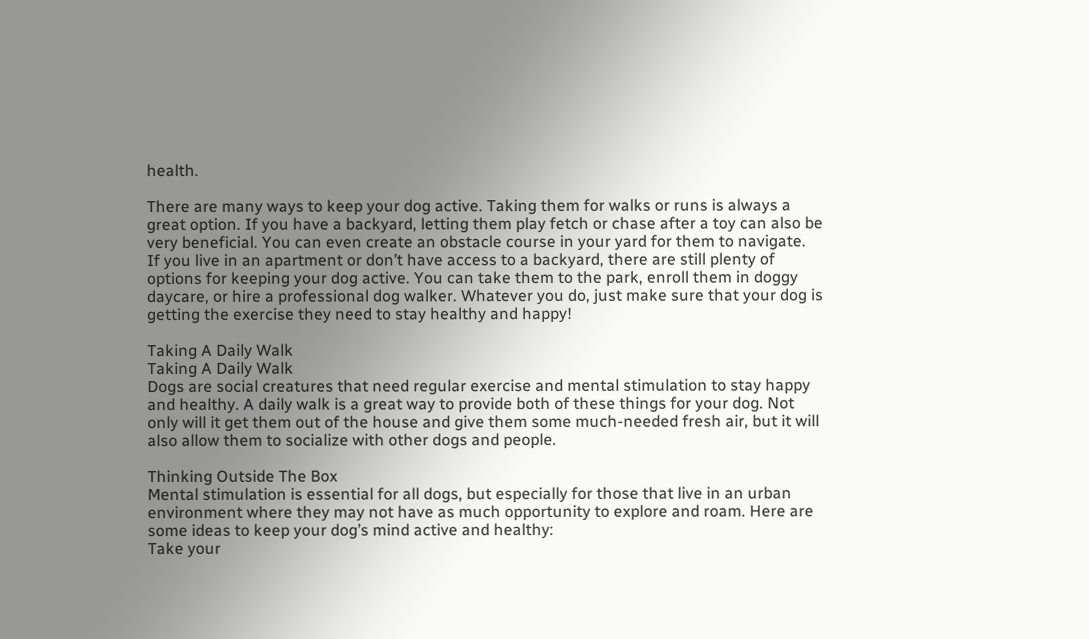health.

There are many ways to keep your dog active. Taking them for walks or runs is always a great option. If you have a backyard, letting them play fetch or chase after a toy can also be very beneficial. You can even create an obstacle course in your yard for them to navigate.
If you live in an apartment or don’t have access to a backyard, there are still plenty of options for keeping your dog active. You can take them to the park, enroll them in doggy daycare, or hire a professional dog walker. Whatever you do, just make sure that your dog is getting the exercise they need to stay healthy and happy!

Taking A Daily Walk
Taking A Daily Walk
Dogs are social creatures that need regular exercise and mental stimulation to stay happy and healthy. A daily walk is a great way to provide both of these things for your dog. Not only will it get them out of the house and give them some much-needed fresh air, but it will also allow them to socialize with other dogs and people.

Thinking Outside The Box
Mental stimulation is essential for all dogs, but especially for those that live in an urban environment where they may not have as much opportunity to explore and roam. Here are some ideas to keep your dog’s mind active and healthy:
Take your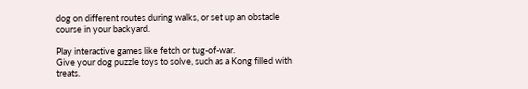dog on different routes during walks, or set up an obstacle course in your backyard.

Play interactive games like fetch or tug-of-war.
Give your dog puzzle toys to solve, such as a Kong filled with treats.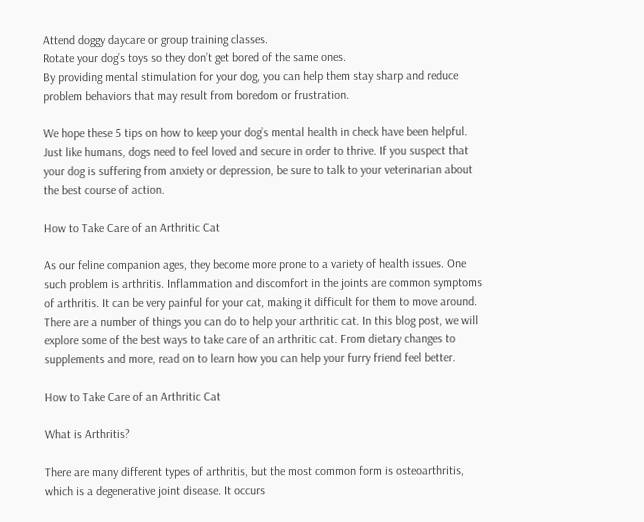Attend doggy daycare or group training classes.
Rotate your dog’s toys so they don’t get bored of the same ones.
By providing mental stimulation for your dog, you can help them stay sharp and reduce problem behaviors that may result from boredom or frustration.

We hope these 5 tips on how to keep your dog’s mental health in check have been helpful. Just like humans, dogs need to feel loved and secure in order to thrive. If you suspect that your dog is suffering from anxiety or depression, be sure to talk to your veterinarian about the best course of action.

How to Take Care of an Arthritic Cat

As our feline companion ages, they become more prone to a variety of health issues. One such problem is arthritis. Inflammation and discomfort in the joints are common symptoms of arthritis. It can be very painful for your cat, making it difficult for them to move around. There are a number of things you can do to help your arthritic cat. In this blog post, we will explore some of the best ways to take care of an arthritic cat. From dietary changes to supplements and more, read on to learn how you can help your furry friend feel better.

How to Take Care of an Arthritic Cat

What is Arthritis?

There are many different types of arthritis, but the most common form is osteoarthritis, which is a degenerative joint disease. It occurs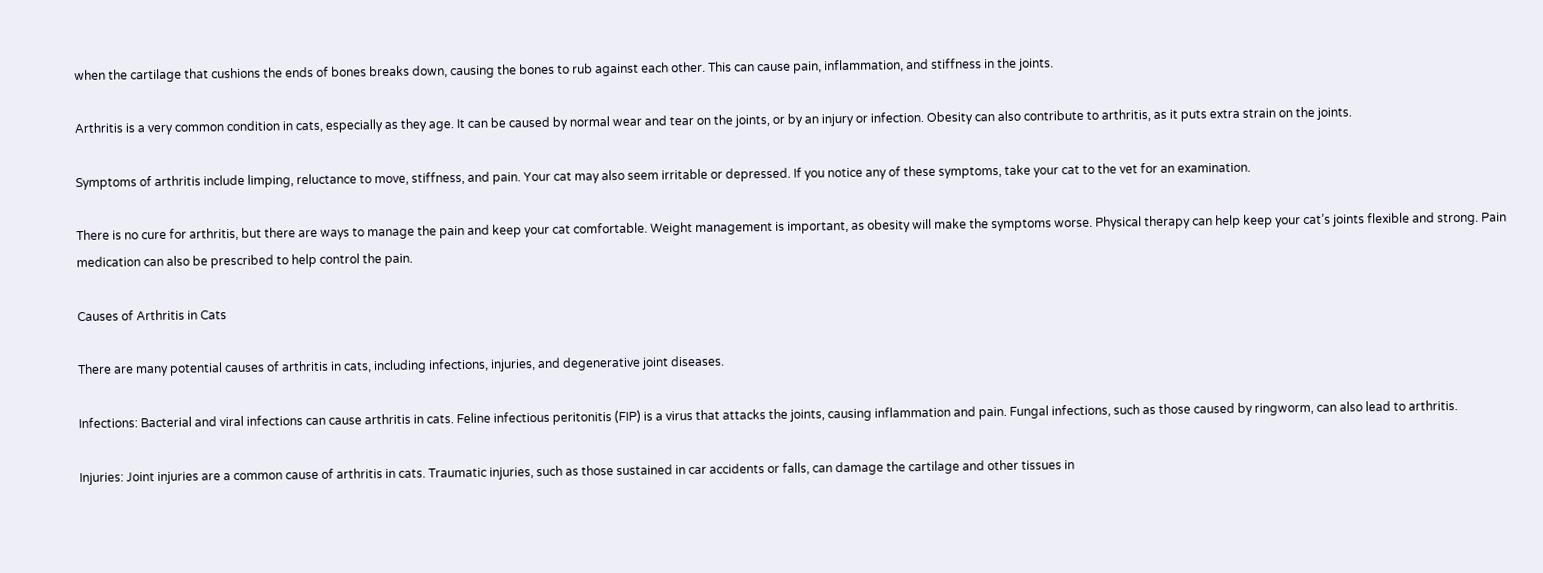when the cartilage that cushions the ends of bones breaks down, causing the bones to rub against each other. This can cause pain, inflammation, and stiffness in the joints.

Arthritis is a very common condition in cats, especially as they age. It can be caused by normal wear and tear on the joints, or by an injury or infection. Obesity can also contribute to arthritis, as it puts extra strain on the joints.

Symptoms of arthritis include limping, reluctance to move, stiffness, and pain. Your cat may also seem irritable or depressed. If you notice any of these symptoms, take your cat to the vet for an examination.

There is no cure for arthritis, but there are ways to manage the pain and keep your cat comfortable. Weight management is important, as obesity will make the symptoms worse. Physical therapy can help keep your cat’s joints flexible and strong. Pain medication can also be prescribed to help control the pain.

Causes of Arthritis in Cats

There are many potential causes of arthritis in cats, including infections, injuries, and degenerative joint diseases.

Infections: Bacterial and viral infections can cause arthritis in cats. Feline infectious peritonitis (FIP) is a virus that attacks the joints, causing inflammation and pain. Fungal infections, such as those caused by ringworm, can also lead to arthritis.

Injuries: Joint injuries are a common cause of arthritis in cats. Traumatic injuries, such as those sustained in car accidents or falls, can damage the cartilage and other tissues in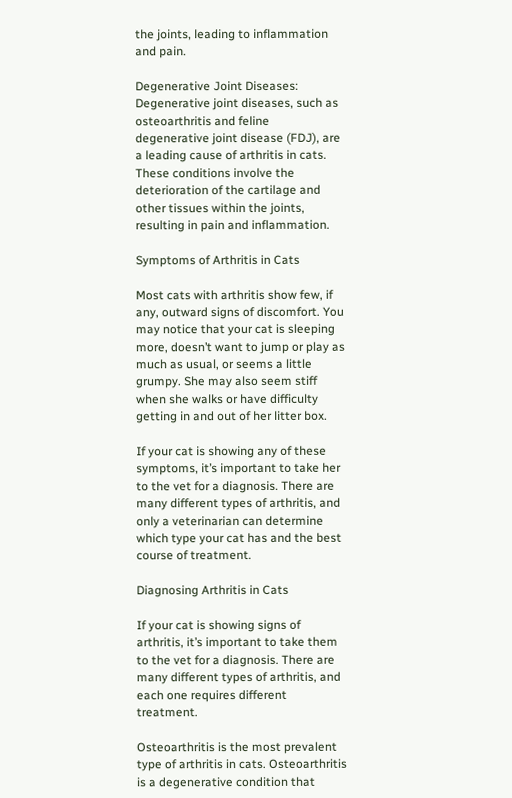the joints, leading to inflammation and pain.

Degenerative Joint Diseases: Degenerative joint diseases, such as osteoarthritis and feline degenerative joint disease (FDJ), are a leading cause of arthritis in cats. These conditions involve the deterioration of the cartilage and other tissues within the joints, resulting in pain and inflammation.

Symptoms of Arthritis in Cats

Most cats with arthritis show few, if any, outward signs of discomfort. You may notice that your cat is sleeping more, doesn’t want to jump or play as much as usual, or seems a little grumpy. She may also seem stiff when she walks or have difficulty getting in and out of her litter box.

If your cat is showing any of these symptoms, it’s important to take her to the vet for a diagnosis. There are many different types of arthritis, and only a veterinarian can determine which type your cat has and the best course of treatment.

Diagnosing Arthritis in Cats

If your cat is showing signs of arthritis, it’s important to take them to the vet for a diagnosis. There are many different types of arthritis, and each one requires different treatment.

Osteoarthritis is the most prevalent type of arthritis in cats. Osteoarthritis is a degenerative condition that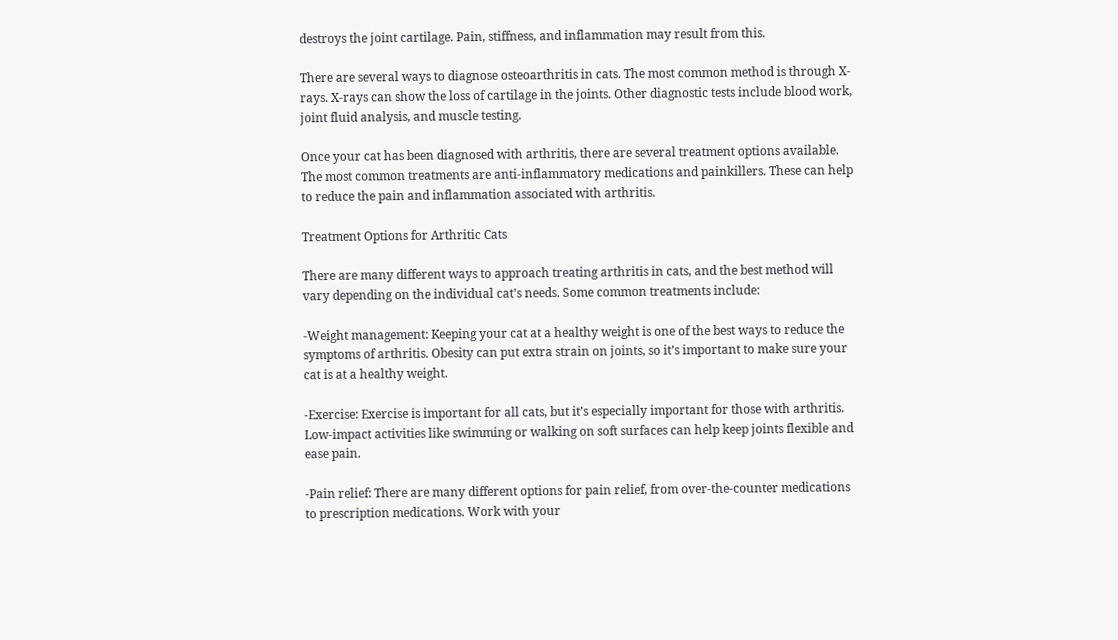destroys the joint cartilage. Pain, stiffness, and inflammation may result from this.

There are several ways to diagnose osteoarthritis in cats. The most common method is through X-rays. X-rays can show the loss of cartilage in the joints. Other diagnostic tests include blood work, joint fluid analysis, and muscle testing.

Once your cat has been diagnosed with arthritis, there are several treatment options available. The most common treatments are anti-inflammatory medications and painkillers. These can help to reduce the pain and inflammation associated with arthritis.

Treatment Options for Arthritic Cats

There are many different ways to approach treating arthritis in cats, and the best method will vary depending on the individual cat’s needs. Some common treatments include:

-Weight management: Keeping your cat at a healthy weight is one of the best ways to reduce the symptoms of arthritis. Obesity can put extra strain on joints, so it’s important to make sure your cat is at a healthy weight.

-Exercise: Exercise is important for all cats, but it’s especially important for those with arthritis. Low-impact activities like swimming or walking on soft surfaces can help keep joints flexible and ease pain.

-Pain relief: There are many different options for pain relief, from over-the-counter medications to prescription medications. Work with your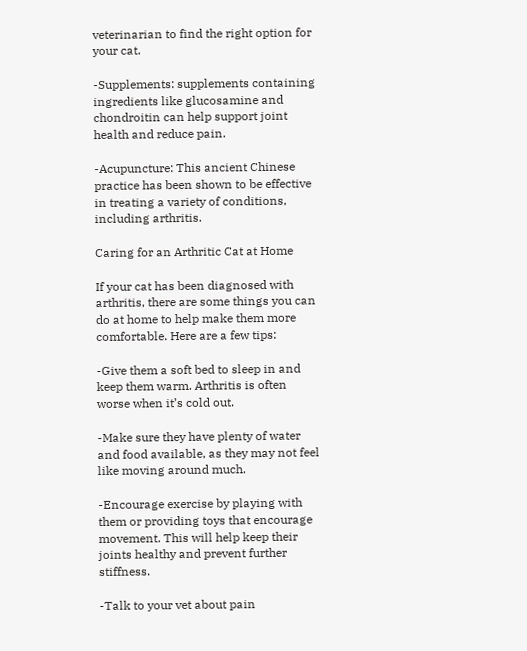veterinarian to find the right option for your cat.

-Supplements: supplements containing ingredients like glucosamine and chondroitin can help support joint health and reduce pain.

-Acupuncture: This ancient Chinese practice has been shown to be effective in treating a variety of conditions, including arthritis.

Caring for an Arthritic Cat at Home

If your cat has been diagnosed with arthritis, there are some things you can do at home to help make them more comfortable. Here are a few tips:

-Give them a soft bed to sleep in and keep them warm. Arthritis is often worse when it’s cold out.

-Make sure they have plenty of water and food available, as they may not feel like moving around much.

-Encourage exercise by playing with them or providing toys that encourage movement. This will help keep their joints healthy and prevent further stiffness.

-Talk to your vet about pain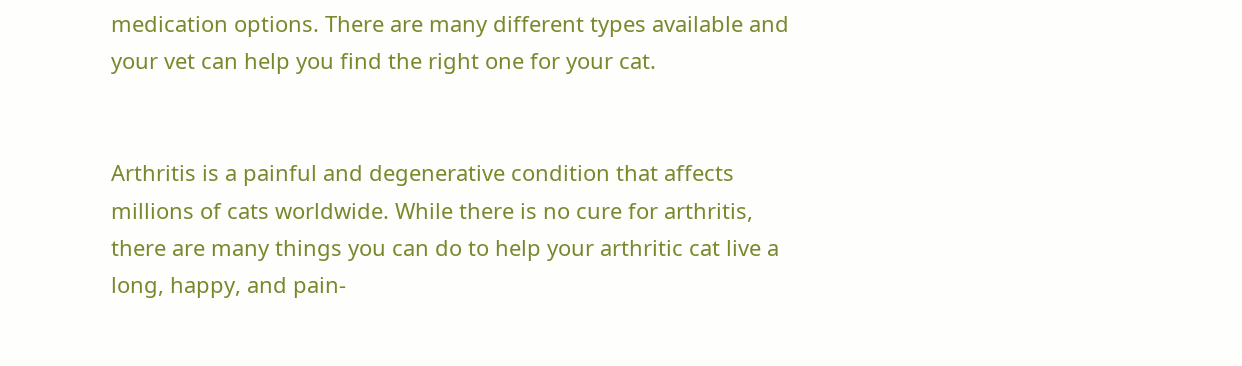medication options. There are many different types available and your vet can help you find the right one for your cat.


Arthritis is a painful and degenerative condition that affects millions of cats worldwide. While there is no cure for arthritis, there are many things you can do to help your arthritic cat live a long, happy, and pain-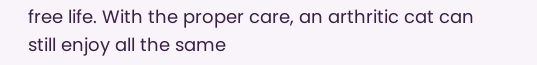free life. With the proper care, an arthritic cat can still enjoy all the same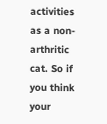activities as a non-arthritic cat. So if you think your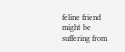feline friend might be suffering from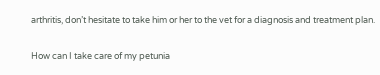arthritis, don’t hesitate to take him or her to the vet for a diagnosis and treatment plan.

How can I take care of my petunia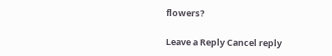flowers?

Leave a Reply Cancel reply